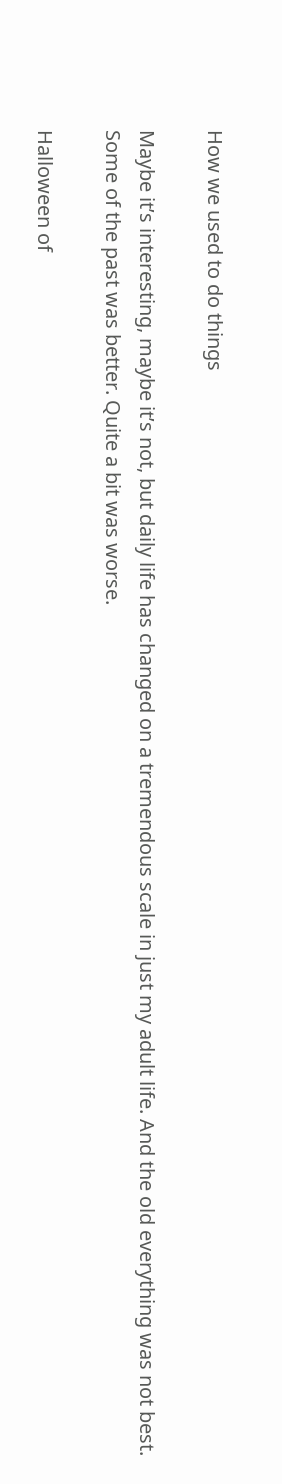How we used to do things

Maybe it’s interesting, maybe it’s not, but daily life has changed on a tremendous scale in just my adult life. And the old everything was not best. Some of the past was better. Quite a bit was worse.

Halloween of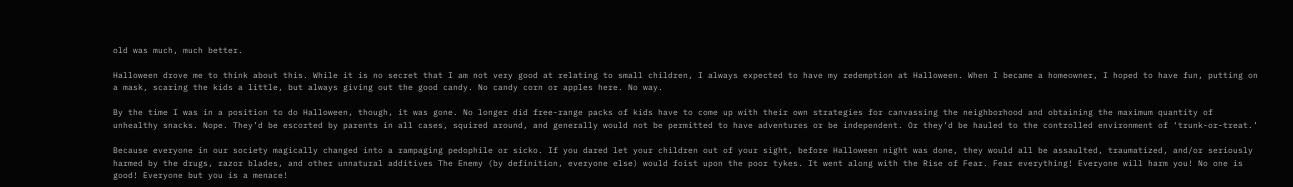old was much, much better.

Halloween drove me to think about this. While it is no secret that I am not very good at relating to small children, I always expected to have my redemption at Halloween. When I became a homeowner, I hoped to have fun, putting on a mask, scaring the kids a little, but always giving out the good candy. No candy corn or apples here. No way.

By the time I was in a position to do Halloween, though, it was gone. No longer did free-range packs of kids have to come up with their own strategies for canvassing the neighborhood and obtaining the maximum quantity of unhealthy snacks. Nope. They’d be escorted by parents in all cases, squired around, and generally would not be permitted to have adventures or be independent. Or they’d be hauled to the controlled environment of ‘trunk-or-treat.’

Because everyone in our society magically changed into a rampaging pedophile or sicko. If you dared let your children out of your sight, before Halloween night was done, they would all be assaulted, traumatized, and/or seriously harmed by the drugs, razor blades, and other unnatural additives The Enemy (by definition, everyone else) would foist upon the poor tykes. It went along with the Rise of Fear. Fear everything! Everyone will harm you! No one is good! Everyone but you is a menace!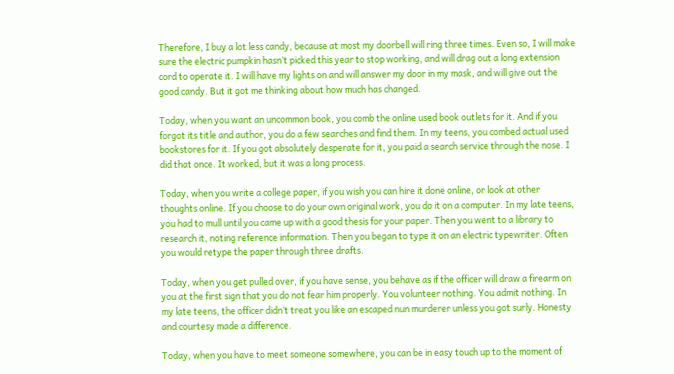Therefore, I buy a lot less candy, because at most my doorbell will ring three times. Even so, I will make sure the electric pumpkin hasn’t picked this year to stop working, and will drag out a long extension cord to operate it. I will have my lights on and will answer my door in my mask, and will give out the good candy. But it got me thinking about how much has changed.

Today, when you want an uncommon book, you comb the online used book outlets for it. And if you forgot its title and author, you do a few searches and find them. In my teens, you combed actual used bookstores for it. If you got absolutely desperate for it, you paid a search service through the nose. I did that once. It worked, but it was a long process.

Today, when you write a college paper, if you wish you can hire it done online, or look at other thoughts online. If you choose to do your own original work, you do it on a computer. In my late teens, you had to mull until you came up with a good thesis for your paper. Then you went to a library to research it, noting reference information. Then you began to type it on an electric typewriter. Often you would retype the paper through three drafts.

Today, when you get pulled over, if you have sense, you behave as if the officer will draw a firearm on you at the first sign that you do not fear him properly. You volunteer nothing. You admit nothing. In my late teens, the officer didn’t treat you like an escaped nun murderer unless you got surly. Honesty and courtesy made a difference.

Today, when you have to meet someone somewhere, you can be in easy touch up to the moment of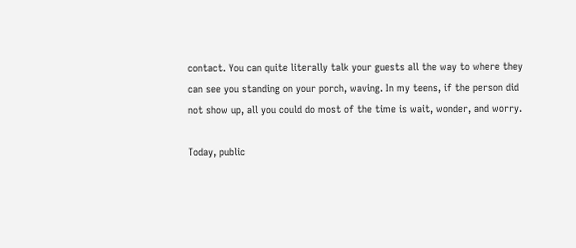contact. You can quite literally talk your guests all the way to where they can see you standing on your porch, waving. In my teens, if the person did not show up, all you could do most of the time is wait, wonder, and worry.

Today, public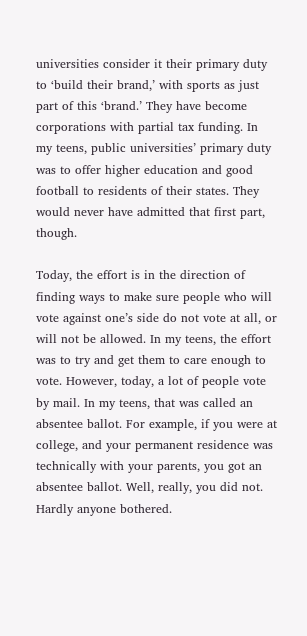universities consider it their primary duty to ‘build their brand,’ with sports as just part of this ‘brand.’ They have become corporations with partial tax funding. In my teens, public universities’ primary duty was to offer higher education and good football to residents of their states. They would never have admitted that first part, though.

Today, the effort is in the direction of finding ways to make sure people who will vote against one’s side do not vote at all, or will not be allowed. In my teens, the effort was to try and get them to care enough to vote. However, today, a lot of people vote by mail. In my teens, that was called an absentee ballot. For example, if you were at college, and your permanent residence was technically with your parents, you got an absentee ballot. Well, really, you did not. Hardly anyone bothered.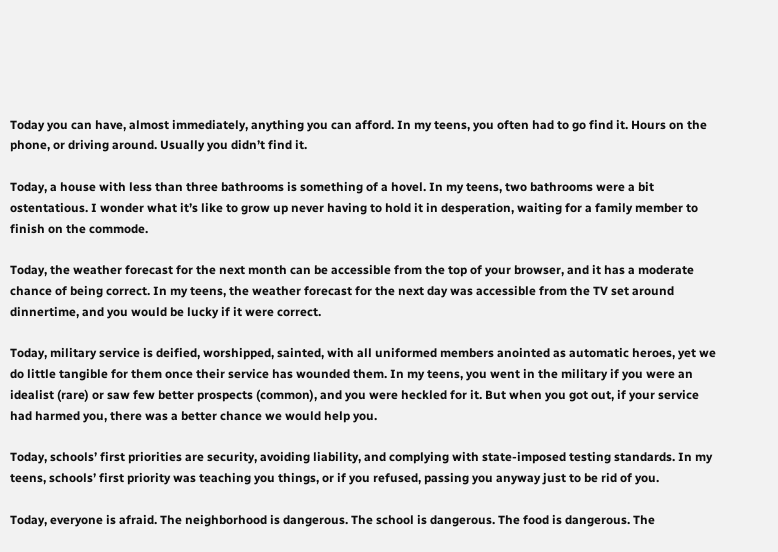Today you can have, almost immediately, anything you can afford. In my teens, you often had to go find it. Hours on the phone, or driving around. Usually you didn’t find it.

Today, a house with less than three bathrooms is something of a hovel. In my teens, two bathrooms were a bit ostentatious. I wonder what it’s like to grow up never having to hold it in desperation, waiting for a family member to finish on the commode.

Today, the weather forecast for the next month can be accessible from the top of your browser, and it has a moderate chance of being correct. In my teens, the weather forecast for the next day was accessible from the TV set around dinnertime, and you would be lucky if it were correct.

Today, military service is deified, worshipped, sainted, with all uniformed members anointed as automatic heroes, yet we do little tangible for them once their service has wounded them. In my teens, you went in the military if you were an idealist (rare) or saw few better prospects (common), and you were heckled for it. But when you got out, if your service had harmed you, there was a better chance we would help you.

Today, schools’ first priorities are security, avoiding liability, and complying with state-imposed testing standards. In my teens, schools’ first priority was teaching you things, or if you refused, passing you anyway just to be rid of you.

Today, everyone is afraid. The neighborhood is dangerous. The school is dangerous. The food is dangerous. The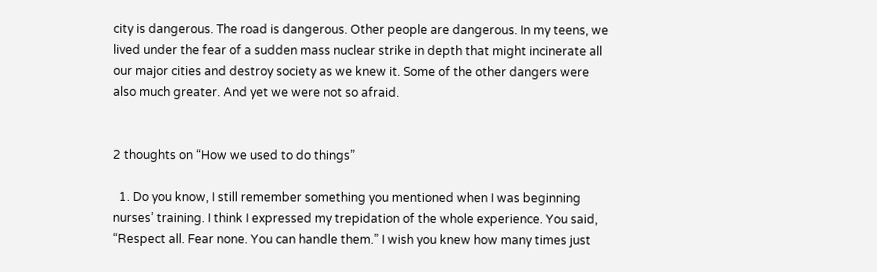city is dangerous. The road is dangerous. Other people are dangerous. In my teens, we lived under the fear of a sudden mass nuclear strike in depth that might incinerate all our major cities and destroy society as we knew it. Some of the other dangers were also much greater. And yet we were not so afraid.


2 thoughts on “How we used to do things”

  1. Do you know, I still remember something you mentioned when I was beginning nurses’ training. I think I expressed my trepidation of the whole experience. You said, “Respect all. Fear none. You can handle them.” I wish you knew how many times just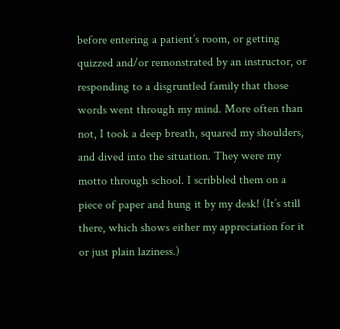before entering a patient’s room, or getting quizzed and/or remonstrated by an instructor, or responding to a disgruntled family that those words went through my mind. More often than not, I took a deep breath, squared my shoulders, and dived into the situation. They were my motto through school. I scribbled them on a piece of paper and hung it by my desk! (It’s still there, which shows either my appreciation for it or just plain laziness.)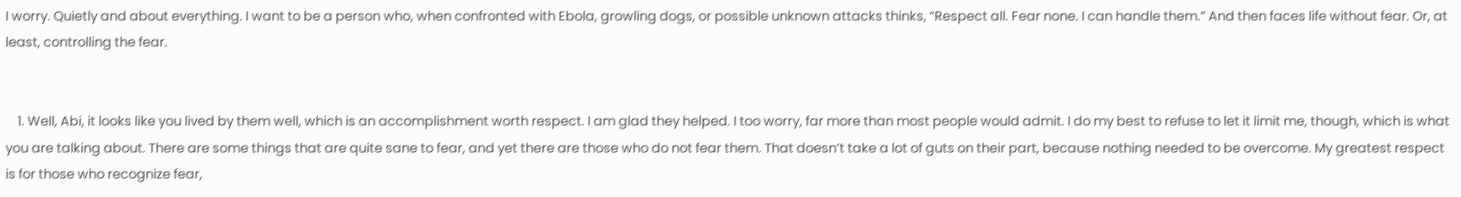I worry. Quietly and about everything. I want to be a person who, when confronted with Ebola, growling dogs, or possible unknown attacks thinks, “Respect all. Fear none. I can handle them.” And then faces life without fear. Or, at least, controlling the fear.


    1. Well, Abi, it looks like you lived by them well, which is an accomplishment worth respect. I am glad they helped. I too worry, far more than most people would admit. I do my best to refuse to let it limit me, though, which is what you are talking about. There are some things that are quite sane to fear, and yet there are those who do not fear them. That doesn’t take a lot of guts on their part, because nothing needed to be overcome. My greatest respect is for those who recognize fear,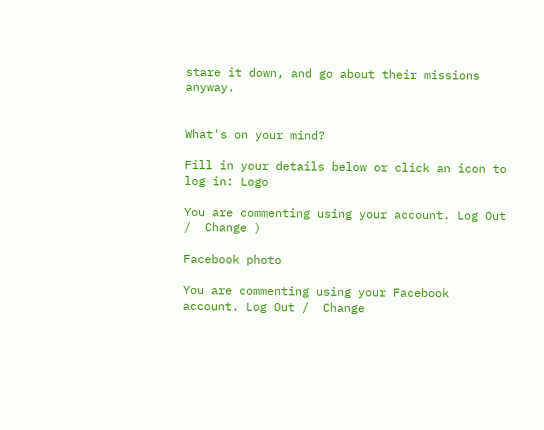stare it down, and go about their missions anyway.


What's on your mind?

Fill in your details below or click an icon to log in: Logo

You are commenting using your account. Log Out /  Change )

Facebook photo

You are commenting using your Facebook account. Log Out /  Change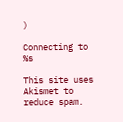)

Connecting to %s

This site uses Akismet to reduce spam.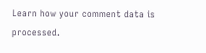Learn how your comment data is processed.